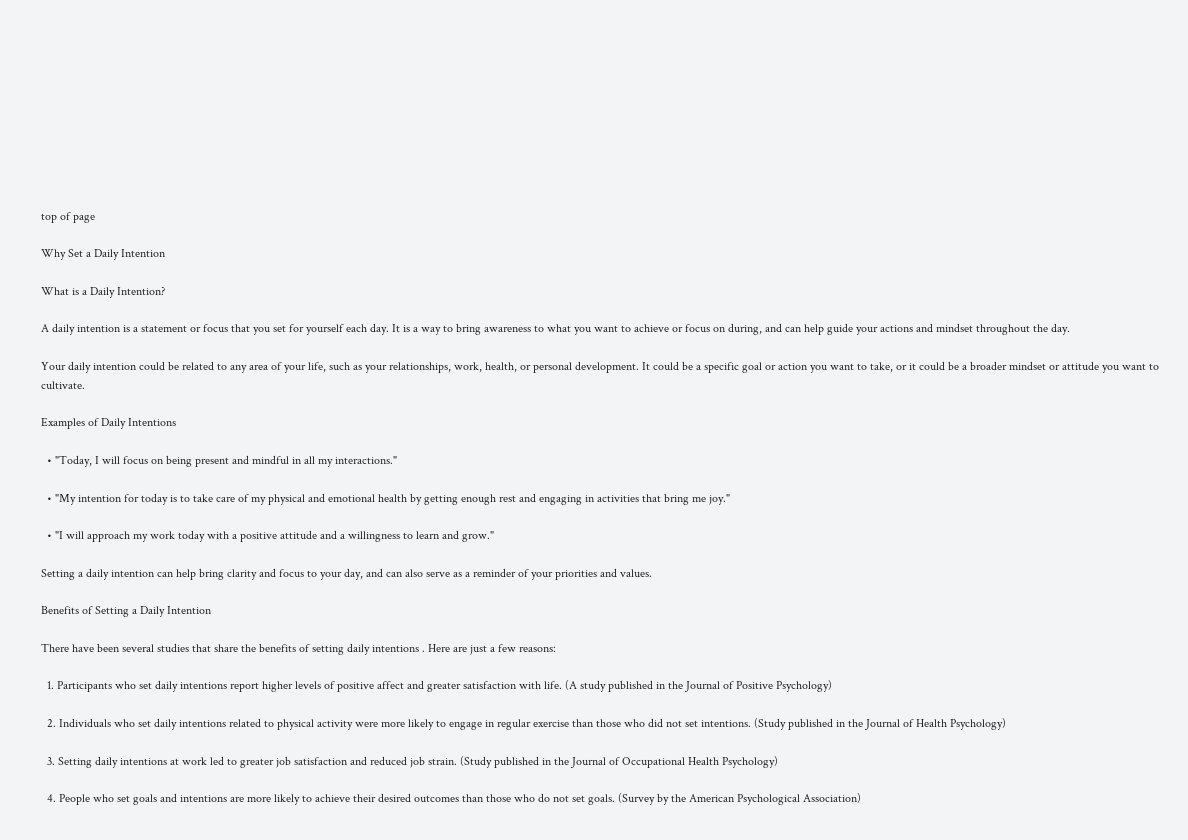top of page

Why Set a Daily Intention

What is a Daily Intention?

A daily intention is a statement or focus that you set for yourself each day. It is a way to bring awareness to what you want to achieve or focus on during, and can help guide your actions and mindset throughout the day.

Your daily intention could be related to any area of your life, such as your relationships, work, health, or personal development. It could be a specific goal or action you want to take, or it could be a broader mindset or attitude you want to cultivate.

Examples of Daily Intentions

  • "Today, I will focus on being present and mindful in all my interactions."

  • "My intention for today is to take care of my physical and emotional health by getting enough rest and engaging in activities that bring me joy."

  • "I will approach my work today with a positive attitude and a willingness to learn and grow."

Setting a daily intention can help bring clarity and focus to your day, and can also serve as a reminder of your priorities and values.

Benefits of Setting a Daily Intention

There have been several studies that share the benefits of setting daily intentions . Here are just a few reasons:

  1. Participants who set daily intentions report higher levels of positive affect and greater satisfaction with life. (A study published in the Journal of Positive Psychology)

  2. Individuals who set daily intentions related to physical activity were more likely to engage in regular exercise than those who did not set intentions. (Study published in the Journal of Health Psychology)

  3. Setting daily intentions at work led to greater job satisfaction and reduced job strain. (Study published in the Journal of Occupational Health Psychology)

  4. People who set goals and intentions are more likely to achieve their desired outcomes than those who do not set goals. (Survey by the American Psychological Association)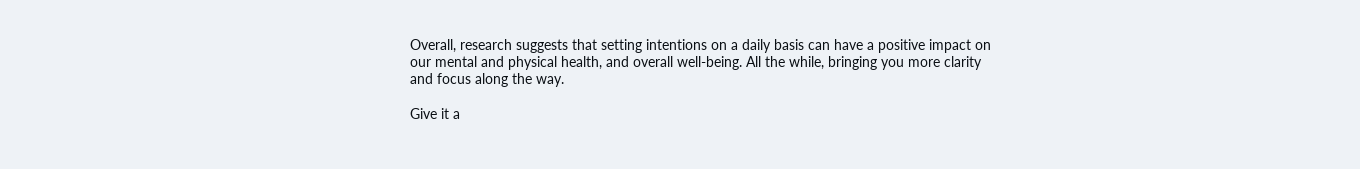Overall, research suggests that setting intentions on a daily basis can have a positive impact on our mental and physical health, and overall well-being. All the while, bringing you more clarity and focus along the way.

Give it a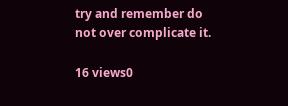try and remember do not over complicate it.

16 views0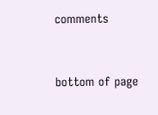comments


bottom of page